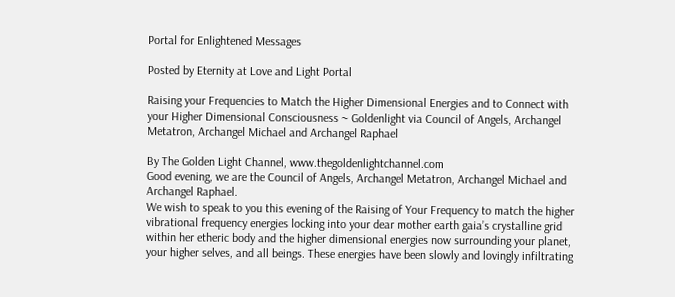Portal for Enlightened Messages

Posted by Eternity at Love and Light Portal

Raising your Frequencies to Match the Higher Dimensional Energies and to Connect with your Higher Dimensional Consciousness ~ Goldenlight via Council of Angels, Archangel Metatron, Archangel Michael and Archangel Raphael

By The Golden Light Channel, www.thegoldenlightchannel.com
Good evening, we are the Council of Angels, Archangel Metatron, Archangel Michael and Archangel Raphael.
We wish to speak to you this evening of the Raising of Your Frequency to match the higher vibrational frequency energies locking into your dear mother earth gaia’s crystalline grid within her etheric body and the higher dimensional energies now surrounding your planet, your higher selves, and all beings. These energies have been slowly and lovingly infiltrating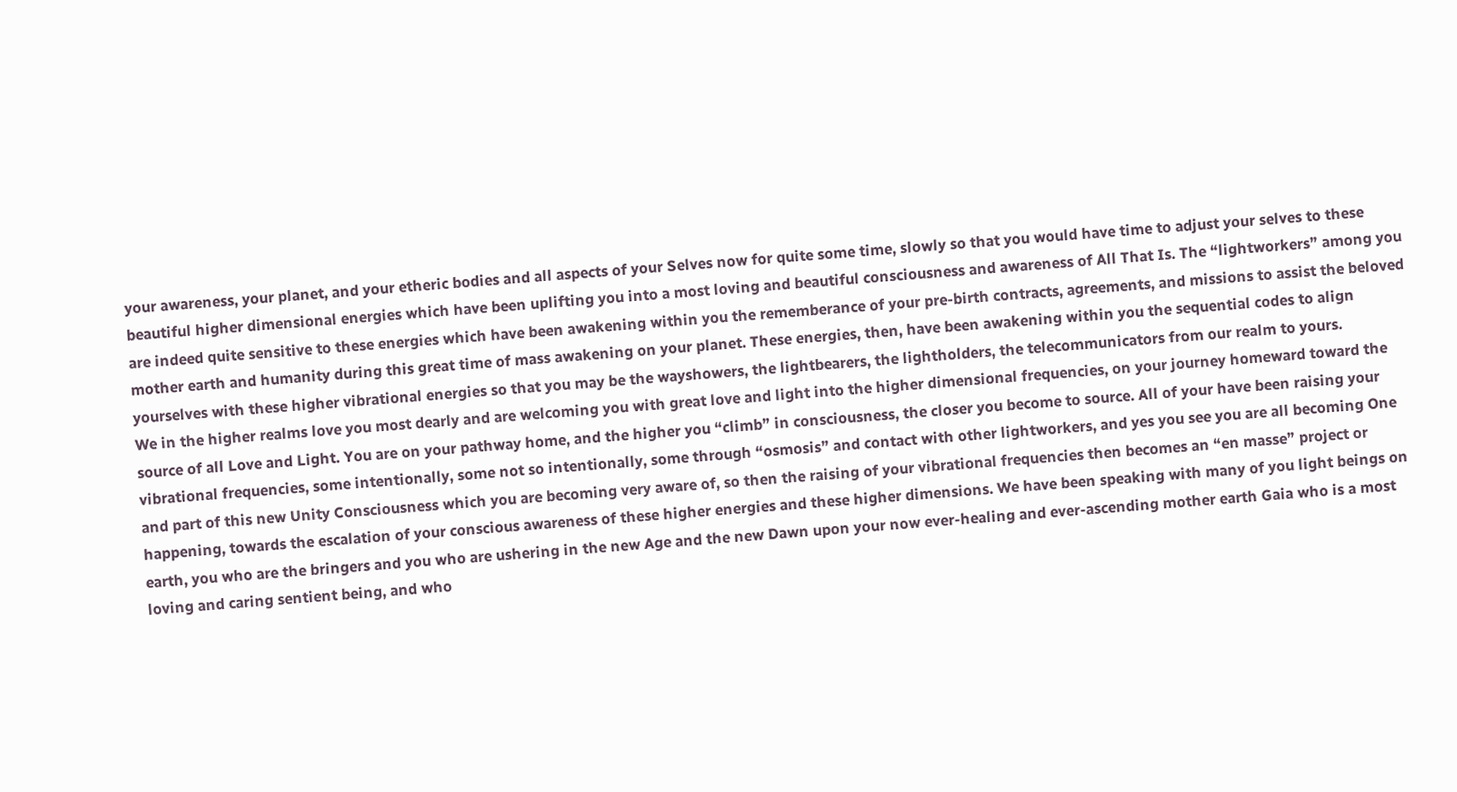your awareness, your planet, and your etheric bodies and all aspects of your Selves now for quite some time, slowly so that you would have time to adjust your selves to these beautiful higher dimensional energies which have been uplifting you into a most loving and beautiful consciousness and awareness of All That Is. The “lightworkers” among you are indeed quite sensitive to these energies which have been awakening within you the rememberance of your pre-birth contracts, agreements, and missions to assist the beloved mother earth and humanity during this great time of mass awakening on your planet. These energies, then, have been awakening within you the sequential codes to align yourselves with these higher vibrational energies so that you may be the wayshowers, the lightbearers, the lightholders, the telecommunicators from our realm to yours.
We in the higher realms love you most dearly and are welcoming you with great love and light into the higher dimensional frequencies, on your journey homeward toward the source of all Love and Light. You are on your pathway home, and the higher you “climb” in consciousness, the closer you become to source. All of your have been raising your vibrational frequencies, some intentionally, some not so intentionally, some through “osmosis” and contact with other lightworkers, and yes you see you are all becoming One and part of this new Unity Consciousness which you are becoming very aware of, so then the raising of your vibrational frequencies then becomes an “en masse” project or happening, towards the escalation of your conscious awareness of these higher energies and these higher dimensions. We have been speaking with many of you light beings on earth, you who are the bringers and you who are ushering in the new Age and the new Dawn upon your now ever-healing and ever-ascending mother earth Gaia who is a most loving and caring sentient being, and who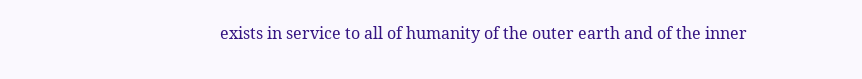exists in service to all of humanity of the outer earth and of the inner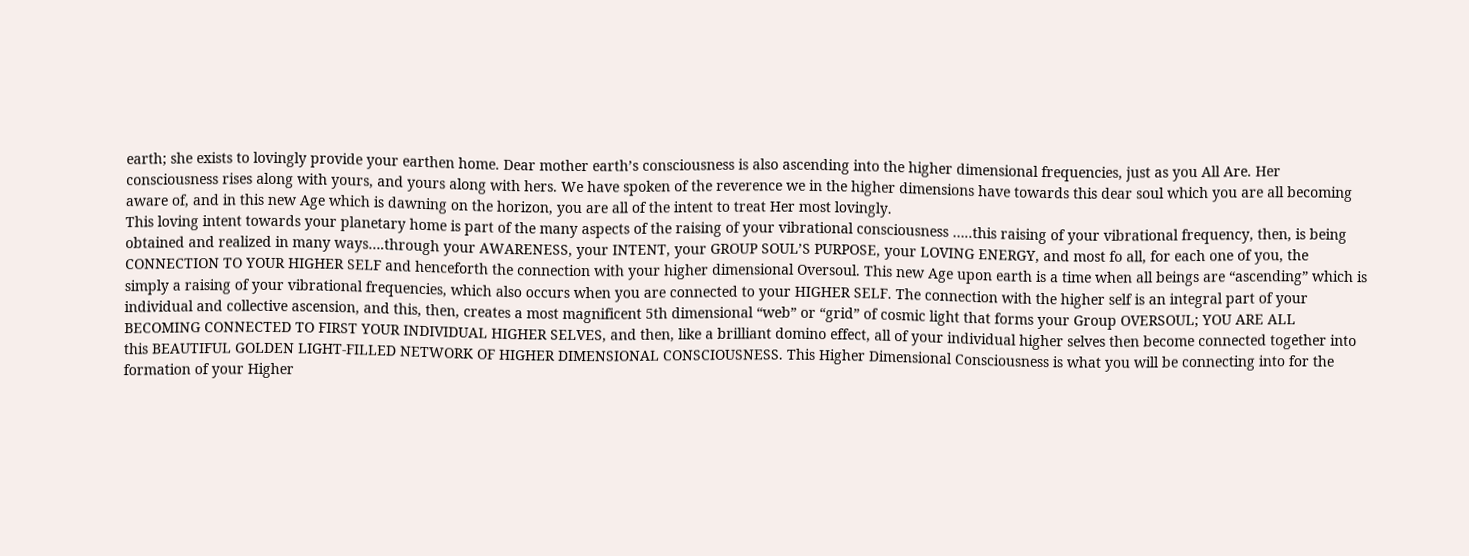earth; she exists to lovingly provide your earthen home. Dear mother earth’s consciousness is also ascending into the higher dimensional frequencies, just as you All Are. Her consciousness rises along with yours, and yours along with hers. We have spoken of the reverence we in the higher dimensions have towards this dear soul which you are all becoming aware of, and in this new Age which is dawning on the horizon, you are all of the intent to treat Her most lovingly.
This loving intent towards your planetary home is part of the many aspects of the raising of your vibrational consciousness …..this raising of your vibrational frequency, then, is being obtained and realized in many ways….through your AWARENESS, your INTENT, your GROUP SOUL’S PURPOSE, your LOVING ENERGY, and most fo all, for each one of you, the CONNECTION TO YOUR HIGHER SELF and henceforth the connection with your higher dimensional Oversoul. This new Age upon earth is a time when all beings are “ascending” which is simply a raising of your vibrational frequencies, which also occurs when you are connected to your HIGHER SELF. The connection with the higher self is an integral part of your individual and collective ascension, and this, then, creates a most magnificent 5th dimensional “web” or “grid” of cosmic light that forms your Group OVERSOUL; YOU ARE ALL BECOMING CONNECTED TO FIRST YOUR INDIVIDUAL HIGHER SELVES, and then, like a brilliant domino effect, all of your individual higher selves then become connected together into this BEAUTIFUL GOLDEN LIGHT-FILLED NETWORK OF HIGHER DIMENSIONAL CONSCIOUSNESS. This Higher Dimensional Consciousness is what you will be connecting into for the formation of your Higher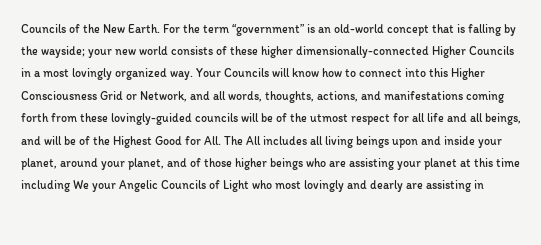Councils of the New Earth. For the term “government” is an old-world concept that is falling by the wayside; your new world consists of these higher dimensionally-connected Higher Councils in a most lovingly organized way. Your Councils will know how to connect into this Higher Consciousness Grid or Network, and all words, thoughts, actions, and manifestations coming forth from these lovingly-guided councils will be of the utmost respect for all life and all beings, and will be of the Highest Good for All. The All includes all living beings upon and inside your planet, around your planet, and of those higher beings who are assisting your planet at this time including We your Angelic Councils of Light who most lovingly and dearly are assisting in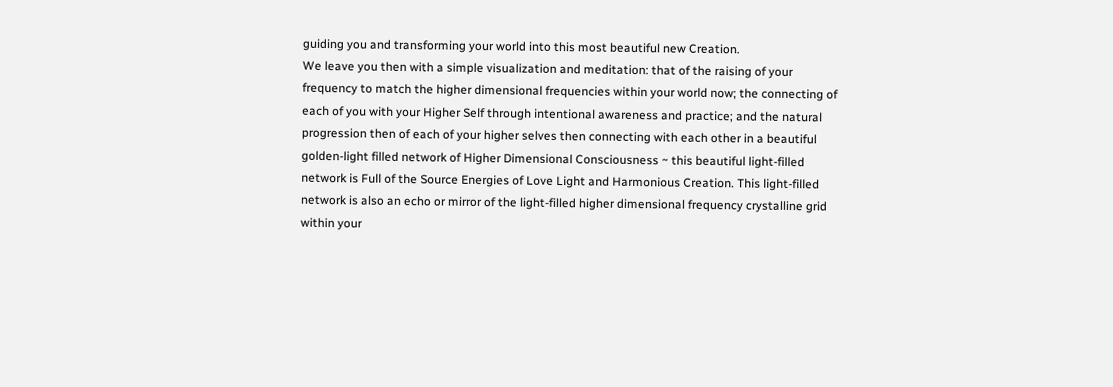guiding you and transforming your world into this most beautiful new Creation.
We leave you then with a simple visualization and meditation: that of the raising of your frequency to match the higher dimensional frequencies within your world now; the connecting of each of you with your Higher Self through intentional awareness and practice; and the natural progression then of each of your higher selves then connecting with each other in a beautiful golden-light filled network of Higher Dimensional Consciousness ~ this beautiful light-filled network is Full of the Source Energies of Love Light and Harmonious Creation. This light-filled network is also an echo or mirror of the light-filled higher dimensional frequency crystalline grid within your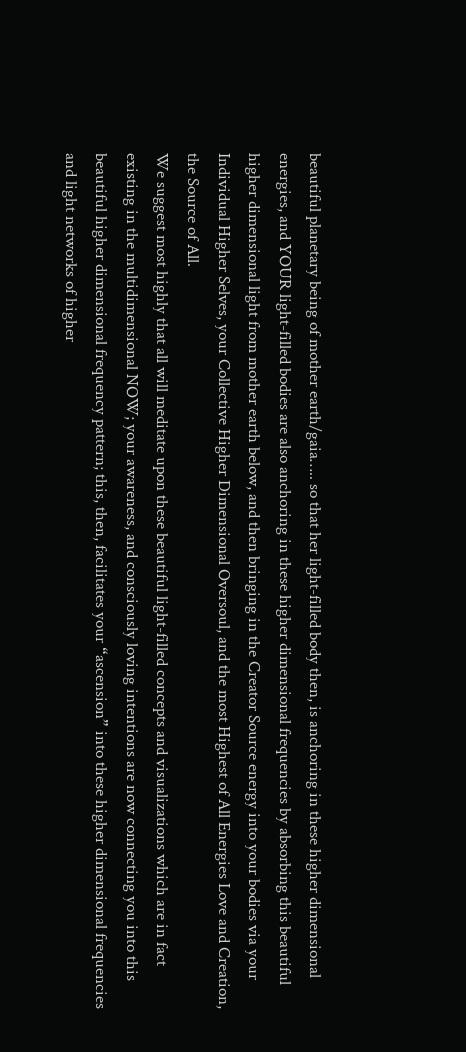beautiful planetary being of mother earth/gaia….. so that her light-filled body then, is anchoring in these higher dimensional energies, and YOUR light-filled bodies are also anchoring in these higher dimensional frequencies by absorbing this beautiful higher dimensional light from mother earth below, and then bringing in the Creator Source energy into your bodies via your Individual Higher Selves, your Collective Higher Dimensional Oversoul, and the most Highest of All Energies Love and Creation, the Source of All.
We suggest most highly that all will meditate upon these beautiful light-filled concepts and visualizations which are in fact existing in the multidimensional NOW; your awareness, and consciously loving intentions are now connecting you into this beautiful higher dimensional frequency pattern; this, then, facilitates your “ascension” into these higher dimensional frequencies and light networks of higher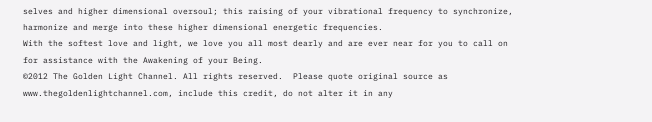selves and higher dimensional oversoul; this raising of your vibrational frequency to synchronize, harmonize and merge into these higher dimensional energetic frequencies.
With the softest love and light, we love you all most dearly and are ever near for you to call on for assistance with the Awakening of your Being.
©2012 The Golden Light Channel. All rights reserved.  Please quote original source as www.thegoldenlightchannel.com, include this credit, do not alter it in any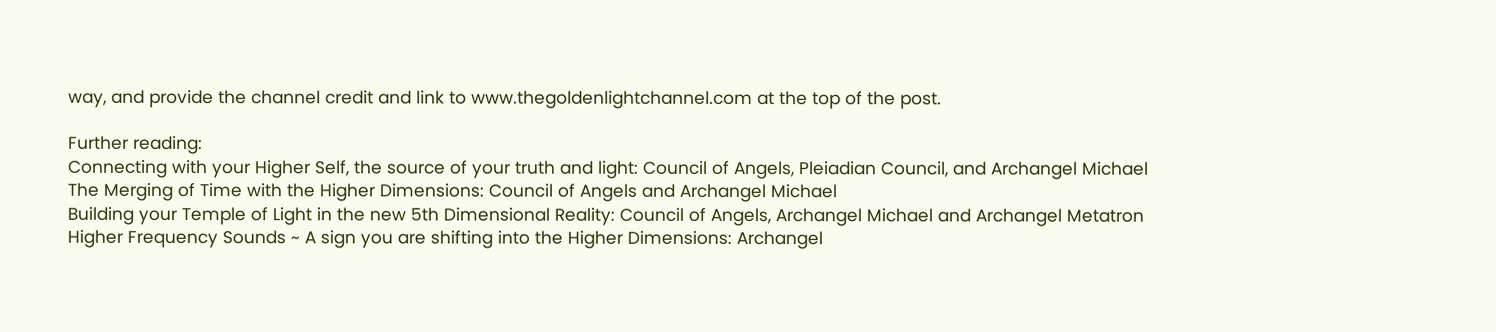way, and provide the channel credit and link to www.thegoldenlightchannel.com at the top of the post.

Further reading:
Connecting with your Higher Self, the source of your truth and light: Council of Angels, Pleiadian Council, and Archangel Michael
The Merging of Time with the Higher Dimensions: Council of Angels and Archangel Michael
Building your Temple of Light in the new 5th Dimensional Reality: Council of Angels, Archangel Michael and Archangel Metatron
Higher Frequency Sounds ~ A sign you are shifting into the Higher Dimensions: Archangel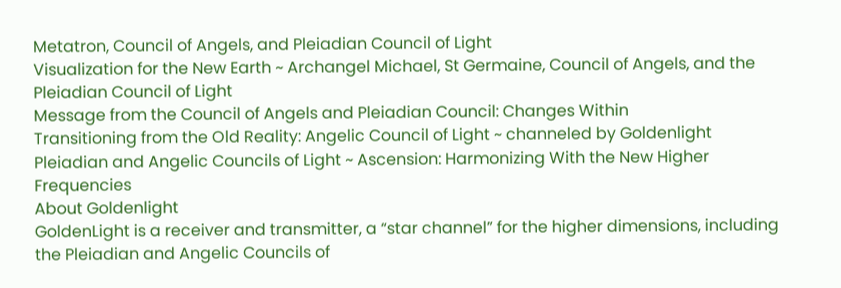Metatron, Council of Angels, and Pleiadian Council of Light
Visualization for the New Earth ~ Archangel Michael, St Germaine, Council of Angels, and the Pleiadian Council of Light
Message from the Council of Angels and Pleiadian Council: Changes Within
Transitioning from the Old Reality: Angelic Council of Light ~ channeled by Goldenlight
Pleiadian and Angelic Councils of Light ~ Ascension: Harmonizing With the New Higher Frequencies
About Goldenlight
GoldenLight is a receiver and transmitter, a “star channel” for the higher dimensions, including the Pleiadian and Angelic Councils of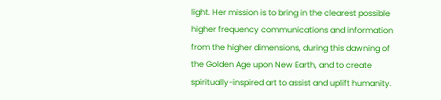light. Her mission is to bring in the clearest possible higher frequency communications and information from the higher dimensions, during this dawning of the Golden Age upon New Earth, and to create spiritually-inspired art to assist and uplift humanity.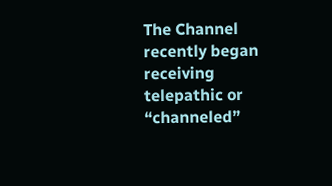The Channel recently began receiving telepathic or “channeled”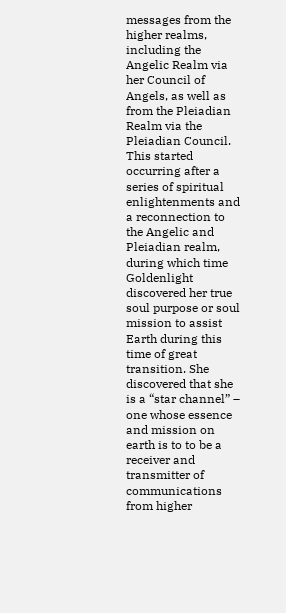messages from the higher realms, including the Angelic Realm via her Council of Angels, as well as from the Pleiadian Realm via the Pleiadian Council. This started occurring after a series of spiritual enlightenments and a reconnection to the Angelic and Pleiadian realm, during which time Goldenlight discovered her true soul purpose or soul mission to assist Earth during this time of great transition. She discovered that she is a “star channel” – one whose essence and mission on earth is to to be a receiver and transmitter of communications from higher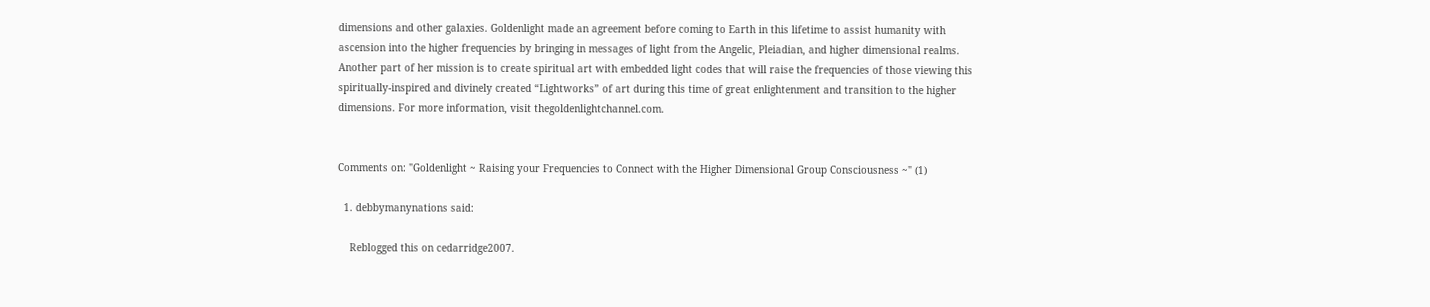dimensions and other galaxies. Goldenlight made an agreement before coming to Earth in this lifetime to assist humanity with ascension into the higher frequencies by bringing in messages of light from the Angelic, Pleiadian, and higher dimensional realms. Another part of her mission is to create spiritual art with embedded light codes that will raise the frequencies of those viewing this spiritually-inspired and divinely created “Lightworks” of art during this time of great enlightenment and transition to the higher dimensions. For more information, visit thegoldenlightchannel.com.


Comments on: "Goldenlight ~ Raising your Frequencies to Connect with the Higher Dimensional Group Consciousness ~" (1)

  1. debbymanynations said:

    Reblogged this on cedarridge2007.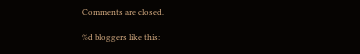Comments are closed.

%d bloggers like this: